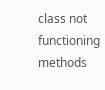class not functioning methods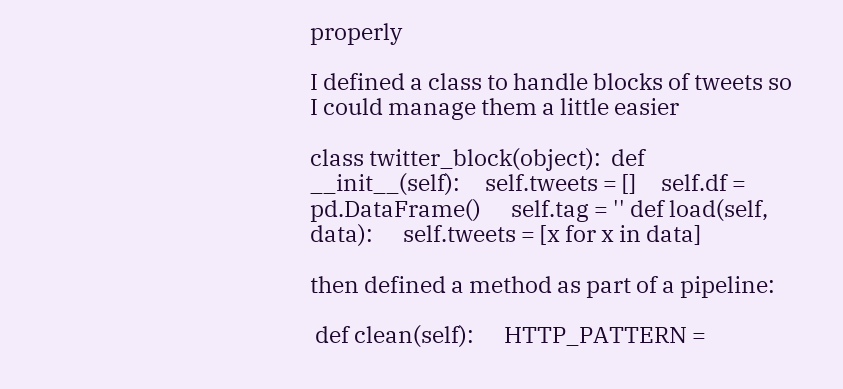properly

I defined a class to handle blocks of tweets so I could manage them a little easier

class twitter_block(object):  def __init__(self):     self.tweets = []     self.df = pd.DataFrame()      self.tag = '' def load(self, data):      self.tweets = [x for x in data]

then defined a method as part of a pipeline:

 def clean(self):      HTTP_PATTERN =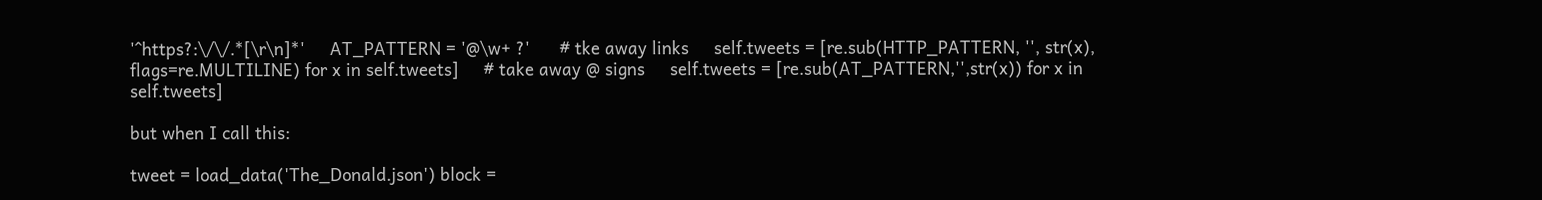'^https?:\/\/.*[\r\n]*'     AT_PATTERN = '@\w+ ?'      # tke away links     self.tweets = [re.sub(HTTP_PATTERN, '', str(x), flags=re.MULTILINE) for x in self.tweets]     # take away @ signs     self.tweets = [re.sub(AT_PATTERN,'',str(x)) for x in self.tweets]

but when I call this:

tweet = load_data('The_Donald.json') block =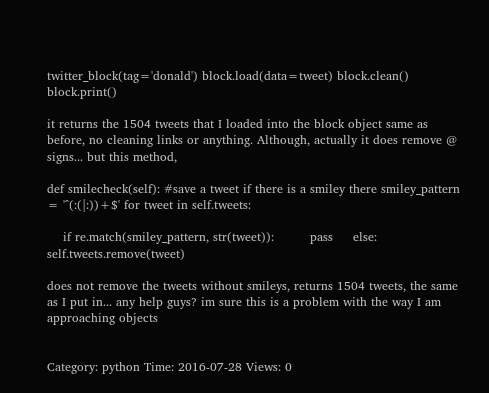twitter_block(tag='donald') block.load(data=tweet) block.clean() block.print()

it returns the 1504 tweets that I loaded into the block object same as before, no cleaning links or anything. Although, actually it does remove @ signs... but this method,

def smilecheck(self): #save a tweet if there is a smiley there smiley_pattern = '^(:(|:))+$' for tweet in self.tweets:

    if re.match(smiley_pattern, str(tweet)):         pass     else:         self.tweets.remove(tweet)

does not remove the tweets without smileys, returns 1504 tweets, the same as I put in... any help guys? im sure this is a problem with the way I am approaching objects


Category: python Time: 2016-07-28 Views: 0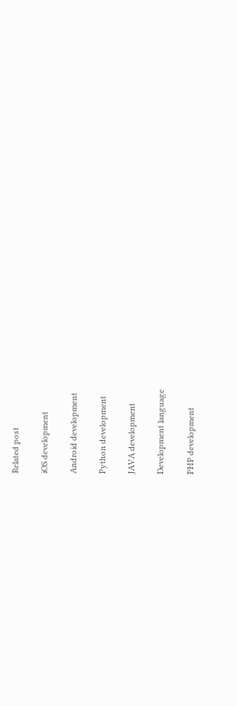Related post

iOS development

Android development

Python development

JAVA development

Development language

PHP development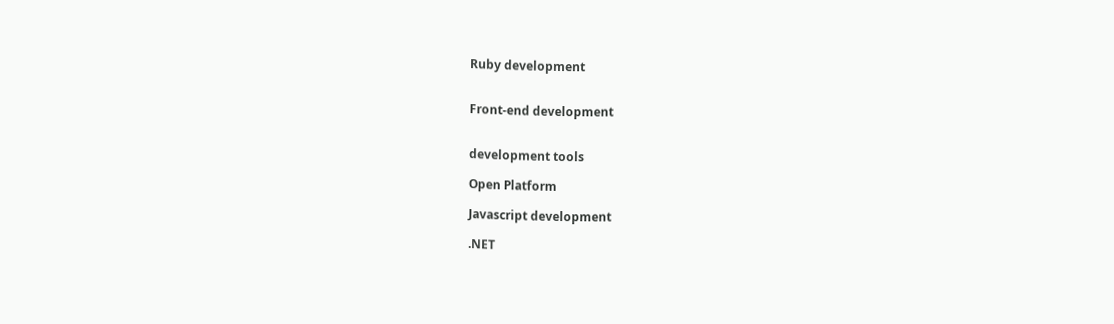Ruby development


Front-end development


development tools

Open Platform

Javascript development

.NET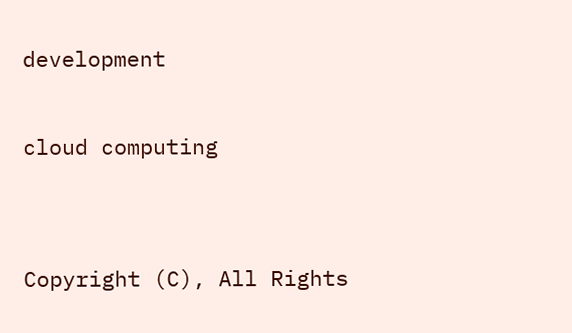development

cloud computing


Copyright (C), All Rights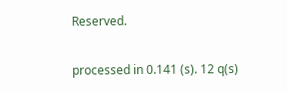Reserved.

processed in 0.141 (s). 12 q(s)